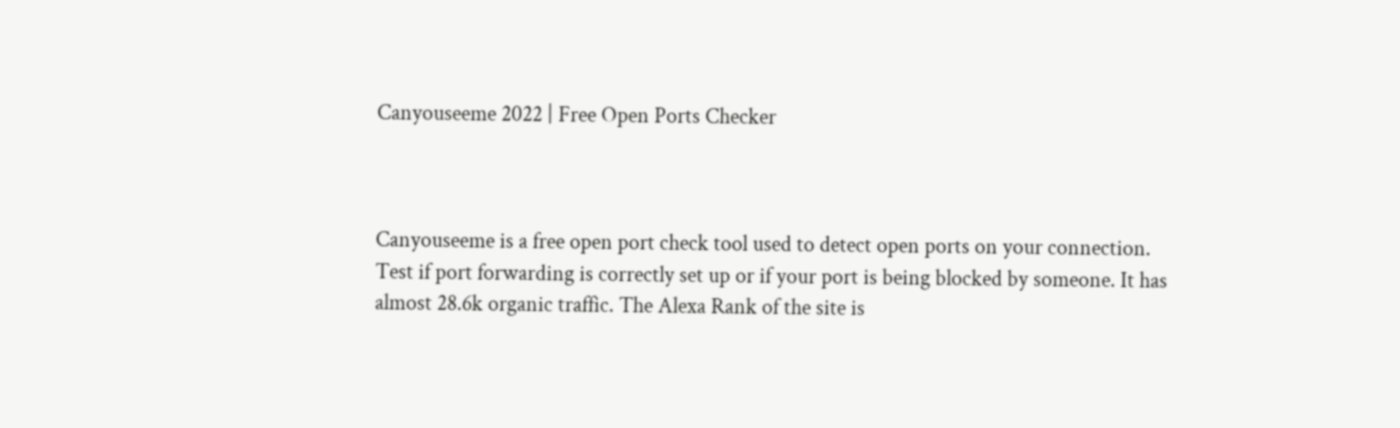Canyouseeme 2022 | Free Open Ports Checker



Canyouseeme is a free open port check tool used to detect open ports on your connection. Test if port forwarding is correctly set up or if your port is being blocked by someone. It has almost 28.6k organic traffic. The Alexa Rank of the site is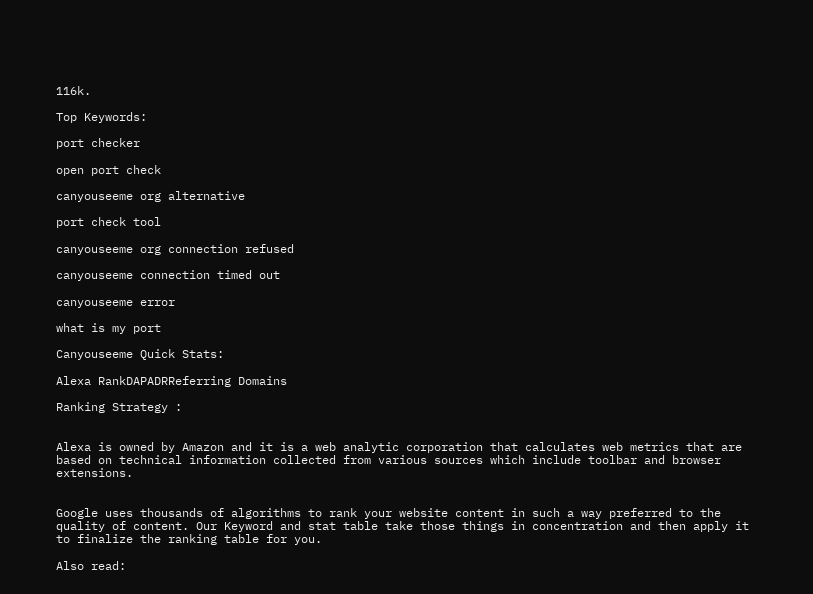116k.

Top Keywords:

port checker

open port check

canyouseeme org alternative

port check tool

canyouseeme org connection refused

canyouseeme connection timed out

canyouseeme error

what is my port

Canyouseeme Quick Stats:

Alexa RankDAPADRReferring Domains

Ranking Strategy :


Alexa is owned by Amazon and it is a web analytic corporation that calculates web metrics that are based on technical information collected from various sources which include toolbar and browser extensions.


Google uses thousands of algorithms to rank your website content in such a way preferred to the quality of content. Our Keyword and stat table take those things in concentration and then apply it to finalize the ranking table for you.

Also read: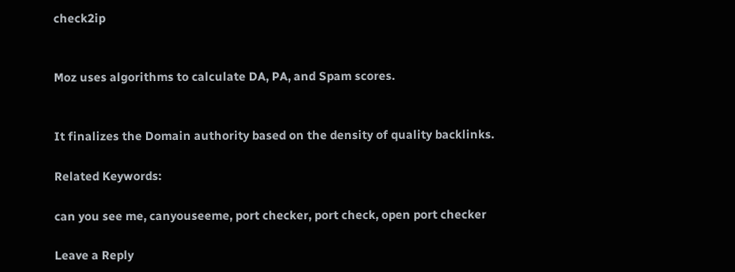check2ip


Moz uses algorithms to calculate DA, PA, and Spam scores.


It finalizes the Domain authority based on the density of quality backlinks.

Related Keywords:

can you see me, canyouseeme, port checker, port check, open port checker

Leave a Reply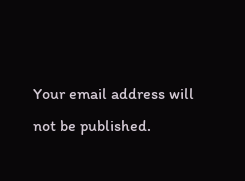Your email address will not be published.